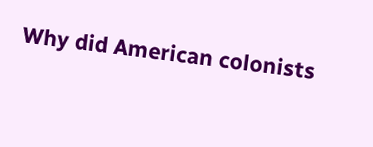Why did American colonists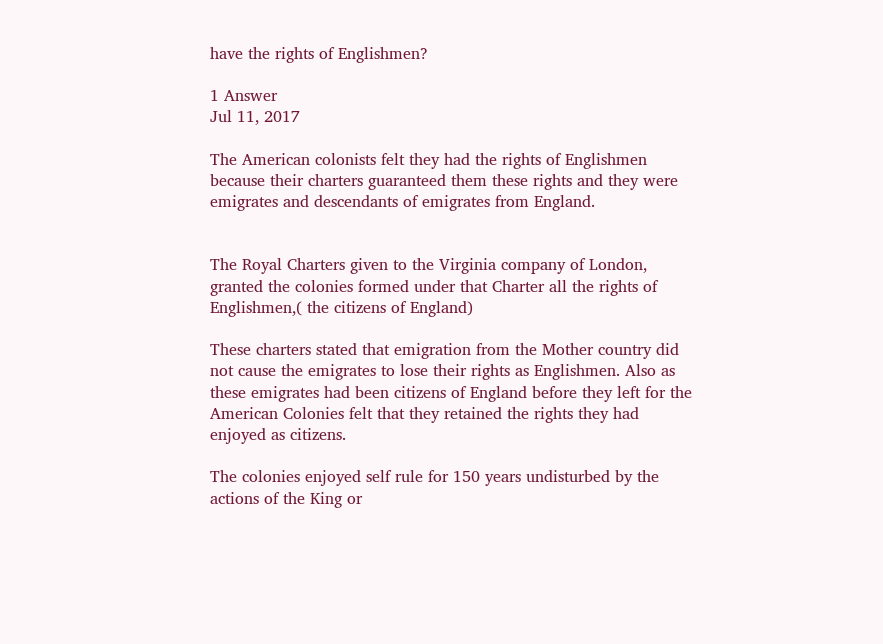have the rights of Englishmen?

1 Answer
Jul 11, 2017

The American colonists felt they had the rights of Englishmen because their charters guaranteed them these rights and they were emigrates and descendants of emigrates from England.


The Royal Charters given to the Virginia company of London, granted the colonies formed under that Charter all the rights of Englishmen,( the citizens of England)

These charters stated that emigration from the Mother country did not cause the emigrates to lose their rights as Englishmen. Also as these emigrates had been citizens of England before they left for the American Colonies felt that they retained the rights they had enjoyed as citizens.

The colonies enjoyed self rule for 150 years undisturbed by the actions of the King or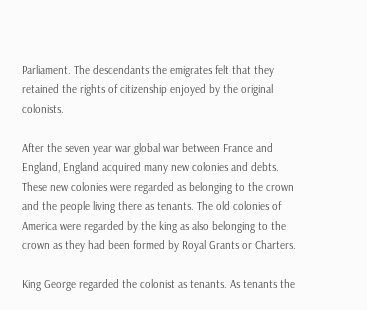Parliament. The descendants the emigrates felt that they retained the rights of citizenship enjoyed by the original colonists.

After the seven year war global war between France and England, England acquired many new colonies and debts. These new colonies were regarded as belonging to the crown and the people living there as tenants. The old colonies of America were regarded by the king as also belonging to the crown as they had been formed by Royal Grants or Charters.

King George regarded the colonist as tenants. As tenants the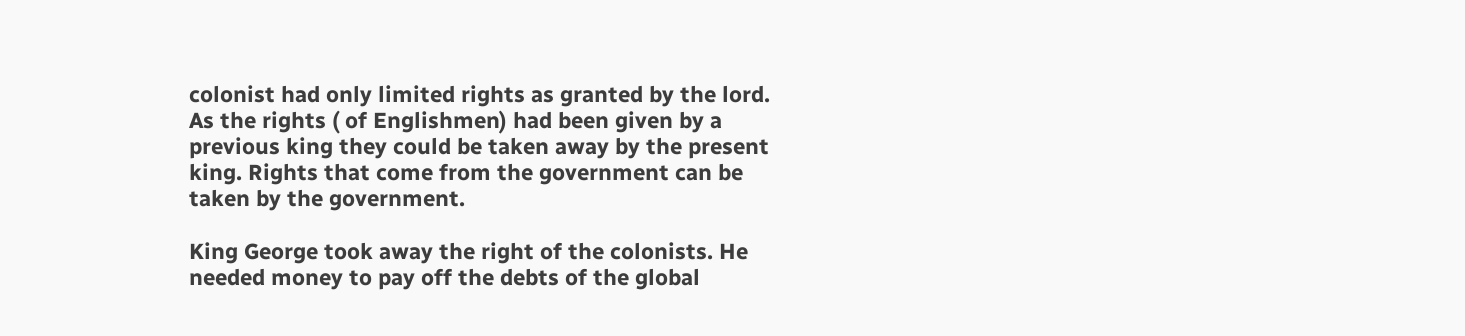colonist had only limited rights as granted by the lord. As the rights ( of Englishmen) had been given by a previous king they could be taken away by the present king. Rights that come from the government can be taken by the government.

King George took away the right of the colonists. He needed money to pay off the debts of the global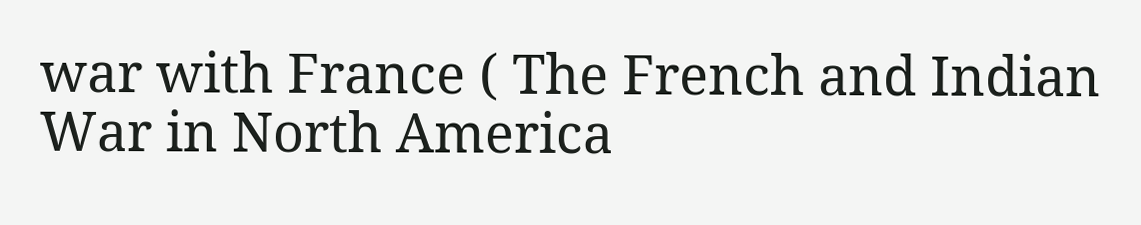war with France ( The French and Indian War in North America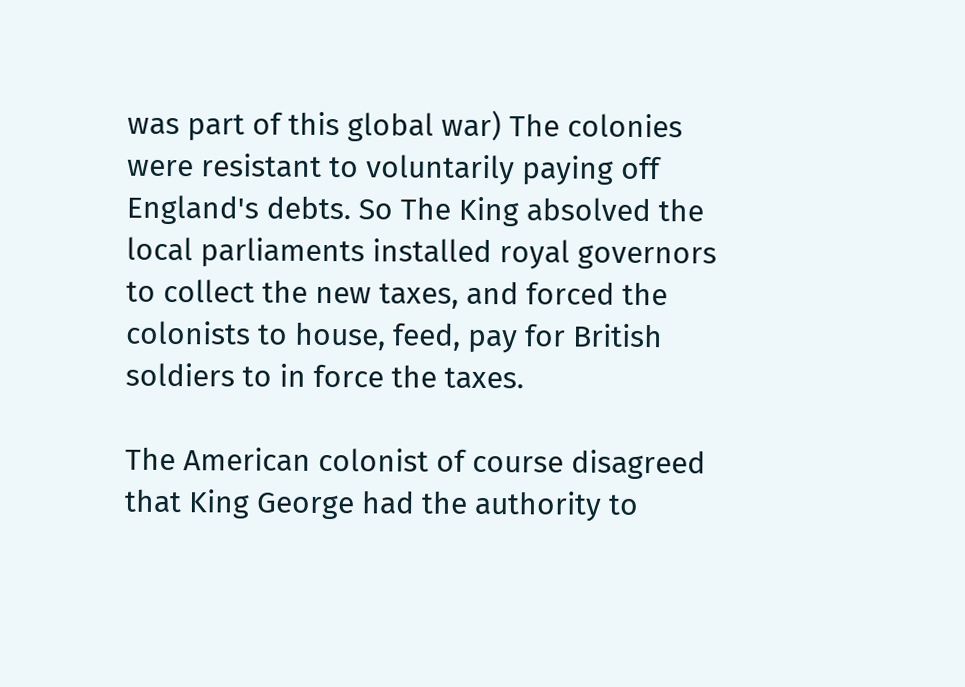was part of this global war) The colonies were resistant to voluntarily paying off England's debts. So The King absolved the local parliaments installed royal governors to collect the new taxes, and forced the colonists to house, feed, pay for British soldiers to in force the taxes.

The American colonist of course disagreed that King George had the authority to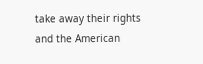take away their rights and the American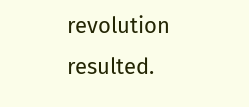revolution resulted.